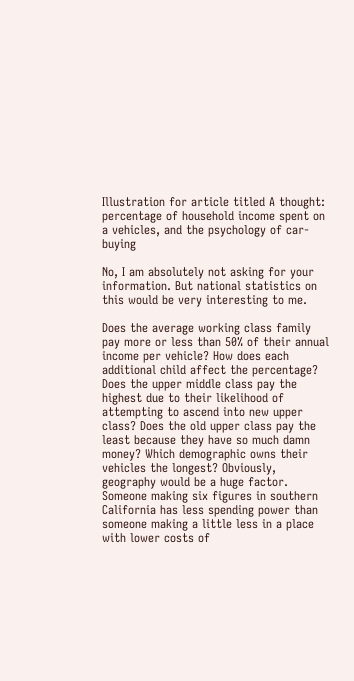Illustration for article titled A thought: percentage of household income spent on a vehicles, and the psychology of car-buying

No, I am absolutely not asking for your information. But national statistics on this would be very interesting to me.

Does the average working class family pay more or less than 50% of their annual income per vehicle? How does each additional child affect the percentage? Does the upper middle class pay the highest due to their likelihood of attempting to ascend into new upper class? Does the old upper class pay the least because they have so much damn money? Which demographic owns their vehicles the longest? Obviously, geography would be a huge factor. Someone making six figures in southern California has less spending power than someone making a little less in a place with lower costs of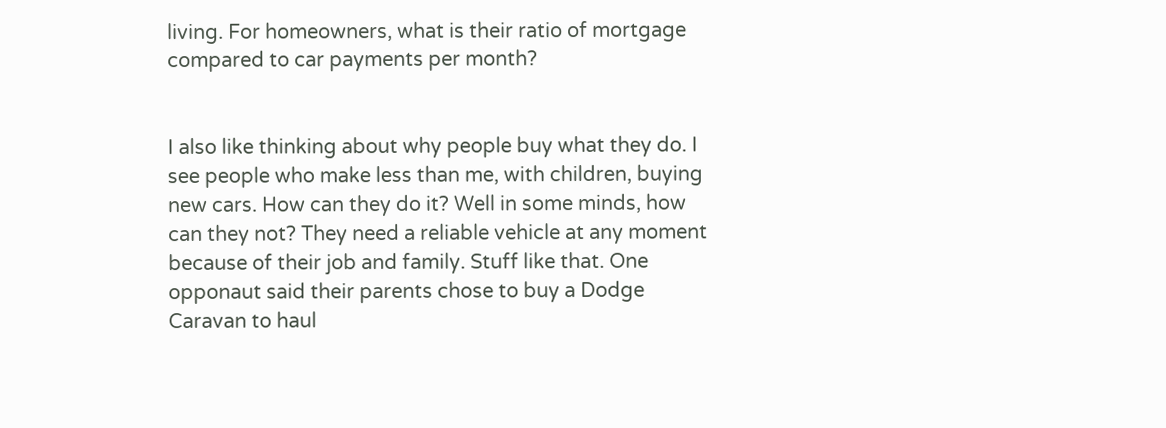living. For homeowners, what is their ratio of mortgage compared to car payments per month?


I also like thinking about why people buy what they do. I see people who make less than me, with children, buying new cars. How can they do it? Well in some minds, how can they not? They need a reliable vehicle at any moment because of their job and family. Stuff like that. One opponaut said their parents chose to buy a Dodge Caravan to haul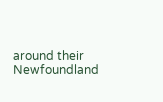around their Newfoundland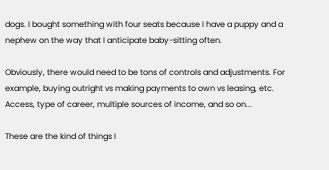dogs. I bought something with four seats because I have a puppy and a nephew on the way that I anticipate baby-sitting often.

Obviously, there would need to be tons of controls and adjustments. For example, buying outright vs making payments to own vs leasing, etc. Access, type of career, multiple sources of income, and so on...

These are the kind of things I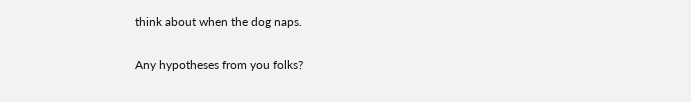think about when the dog naps.

Any hypotheses from you folks?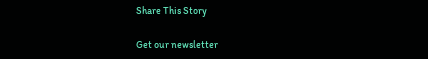Share This Story

Get our newsletter